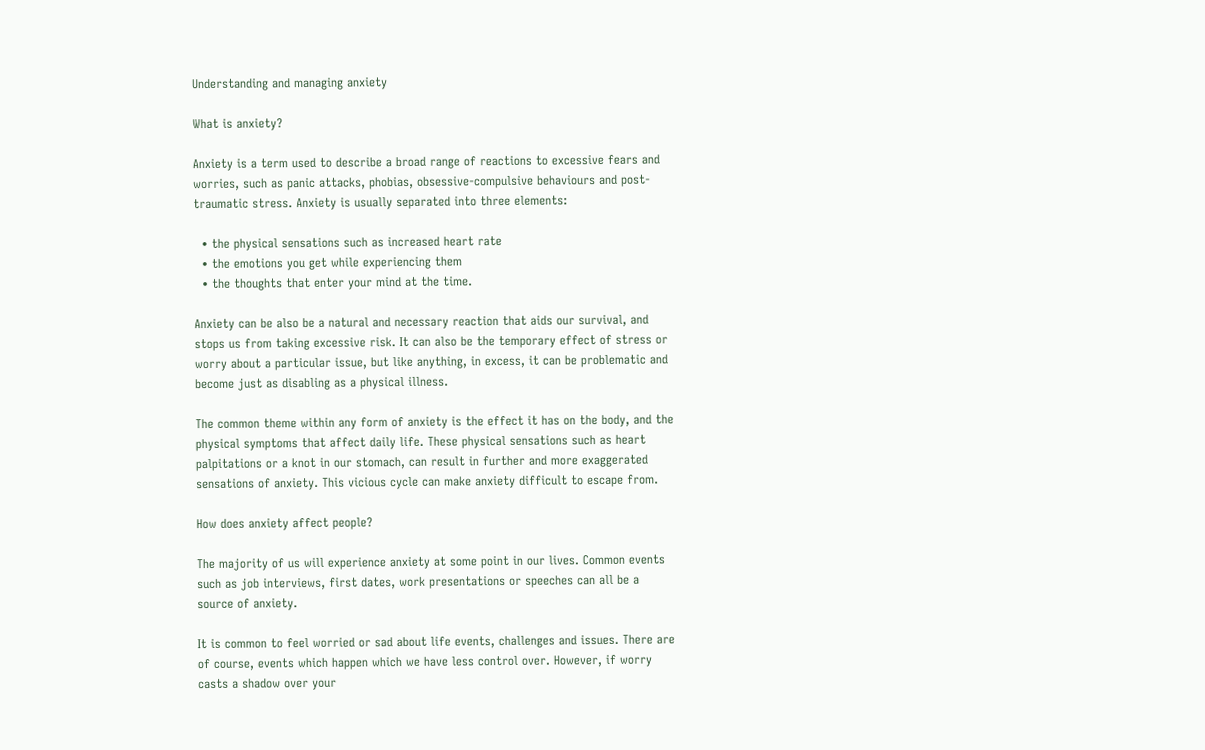Understanding and managing anxiety

What is anxiety?

Anxiety is a term used to describe a broad range of reactions to excessive fears and worries, such as panic attacks, phobias, obsessive-compulsive behaviours and post-traumatic stress. Anxiety is usually separated into three elements:

  • the physical sensations such as increased heart rate
  • the emotions you get while experiencing them
  • the thoughts that enter your mind at the time.

Anxiety can be also be a natural and necessary reaction that aids our survival, and stops us from taking excessive risk. It can also be the temporary effect of stress or worry about a particular issue, but like anything, in excess, it can be problematic and become just as disabling as a physical illness.

The common theme within any form of anxiety is the effect it has on the body, and the physical symptoms that affect daily life. These physical sensations such as heart palpitations or a knot in our stomach, can result in further and more exaggerated sensations of anxiety. This vicious cycle can make anxiety difficult to escape from.

How does anxiety affect people?

The majority of us will experience anxiety at some point in our lives. Common events such as job interviews, first dates, work presentations or speeches can all be a source of anxiety.

It is common to feel worried or sad about life events, challenges and issues. There are of course, events which happen which we have less control over. However, if worry casts a shadow over your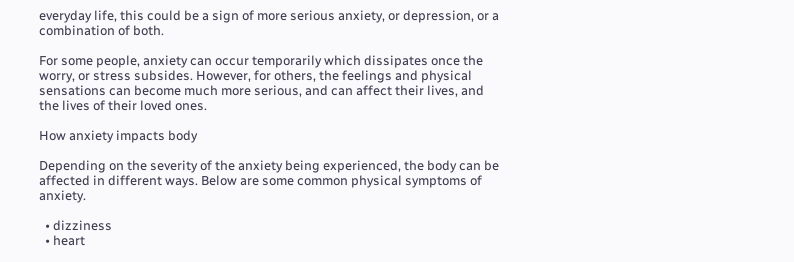everyday life, this could be a sign of more serious anxiety, or depression, or a combination of both.

For some people, anxiety can occur temporarily which dissipates once the worry, or stress subsides. However, for others, the feelings and physical sensations can become much more serious, and can affect their lives, and the lives of their loved ones.

How anxiety impacts body

Depending on the severity of the anxiety being experienced, the body can be affected in different ways. Below are some common physical symptoms of anxiety.

  • dizziness
  • heart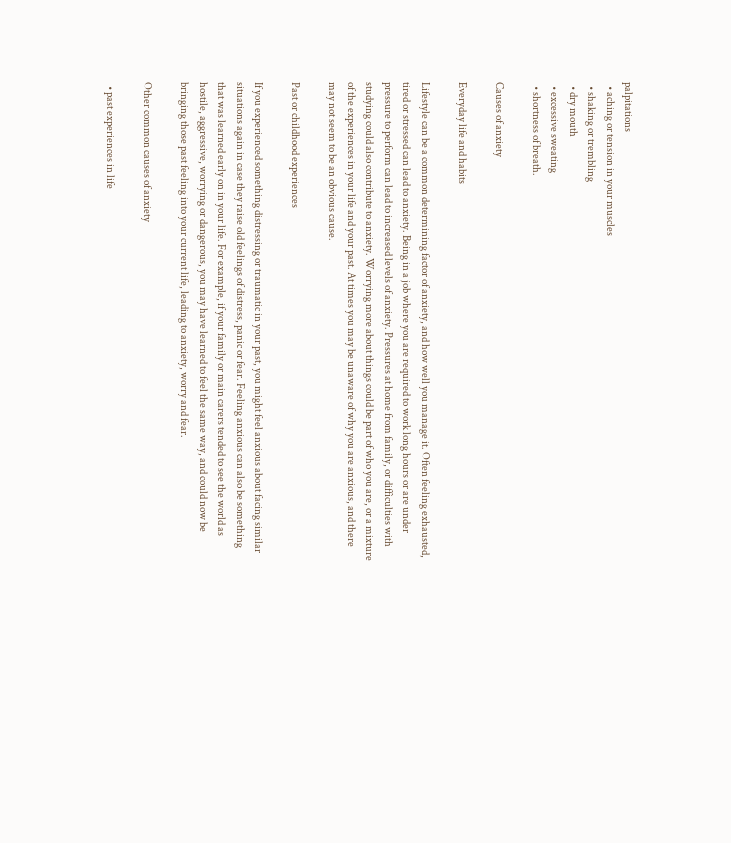palpitations
  • aching or tension in your muscles
  • shaking or trembling
  • dry mouth
  • excessive sweating
  • shortness of breath.

Causes of anxiety

Everyday life and habits

Lifestyle can be a common determining factor of anxiety, and how well you manage it. Often feeling exhausted, tired or stressed can lead to anxiety. Being in a job where you are required to work long hours or are under pressure to perform can lead to increased levels of anxiety. Pressures at home from family, or difficulties with studying could also contribute to anxiety. Worrying more about things could be part of who you are, or a mixture of the experiences in your life and your past. At times you may be unaware of why you are anxious, and there may not seem to be an obvious cause.

Past or childhood experiences

If you experienced something distressing or traumatic in your past, you might feel anxious about facing similar situations again in case they raise old feelings of distress, panic or fear. Feeling anxious can also be something that was learned early on in your life. For example, if your family or main carers tended to see the world as hostile, aggressive, worrying or dangerous, you may have learned to feel the same way, and could now be bringing those past feeling into your current life, leading to anxiety, worry and fear.

Other common causes of anxiety

  • past experiences in life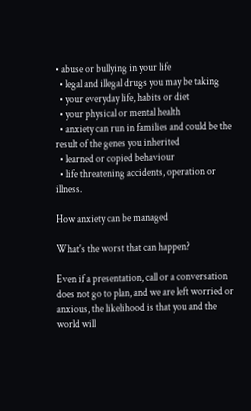• abuse or bullying in your life
  • legal and illegal drugs you may be taking
  • your everyday life, habits or diet
  • your physical or mental health
  • anxiety can run in families and could be the result of the genes you inherited
  • learned or copied behaviour
  • life threatening accidents, operation or illness.

How anxiety can be managed

What's the worst that can happen?

Even if a presentation, call or a conversation does not go to plan, and we are left worried or anxious, the likelihood is that you and the world will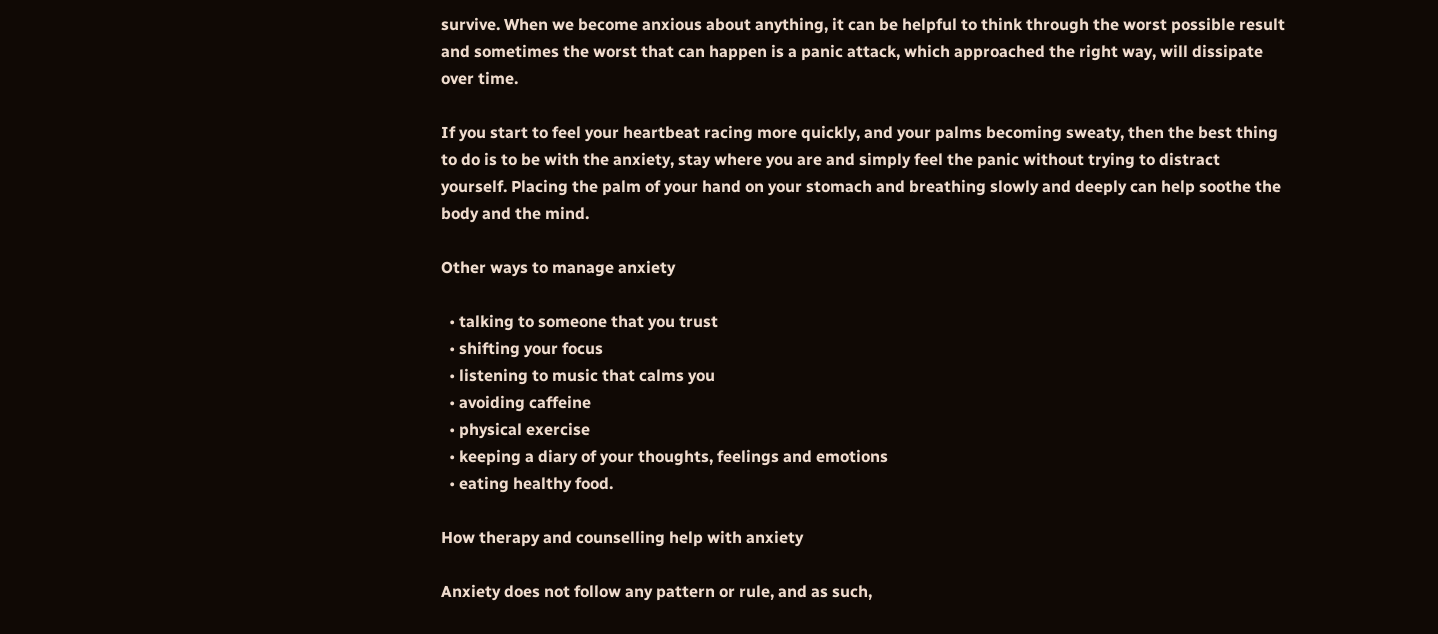survive. When we become anxious about anything, it can be helpful to think through the worst possible result and sometimes the worst that can happen is a panic attack, which approached the right way, will dissipate over time.

If you start to feel your heartbeat racing more quickly, and your palms becoming sweaty, then the best thing to do is to be with the anxiety, stay where you are and simply feel the panic without trying to distract yourself. Placing the palm of your hand on your stomach and breathing slowly and deeply can help soothe the body and the mind.

Other ways to manage anxiety

  • talking to someone that you trust
  • shifting your focus
  • listening to music that calms you
  • avoiding caffeine
  • physical exercise
  • keeping a diary of your thoughts, feelings and emotions
  • eating healthy food.

How therapy and counselling help with anxiety

Anxiety does not follow any pattern or rule, and as such,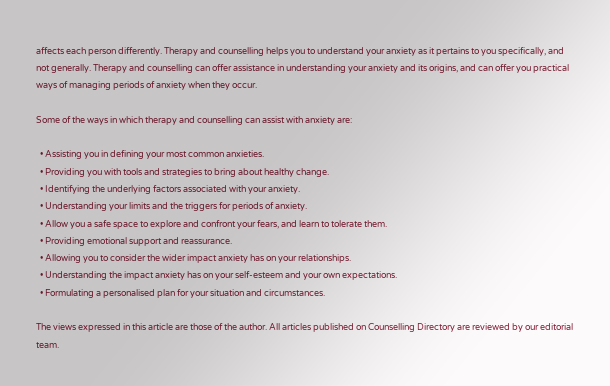affects each person differently. Therapy and counselling helps you to understand your anxiety as it pertains to you specifically, and not generally. Therapy and counselling can offer assistance in understanding your anxiety and its origins, and can offer you practical ways of managing periods of anxiety when they occur.

Some of the ways in which therapy and counselling can assist with anxiety are:

  • Assisting you in defining your most common anxieties.
  • Providing you with tools and strategies to bring about healthy change.
  • Identifying the underlying factors associated with your anxiety.
  • Understanding your limits and the triggers for periods of anxiety.
  • Allow you a safe space to explore and confront your fears, and learn to tolerate them.
  • Providing emotional support and reassurance.
  • Allowing you to consider the wider impact anxiety has on your relationships.
  • Understanding the impact anxiety has on your self-esteem and your own expectations.
  • Formulating a personalised plan for your situation and circumstances.

The views expressed in this article are those of the author. All articles published on Counselling Directory are reviewed by our editorial team.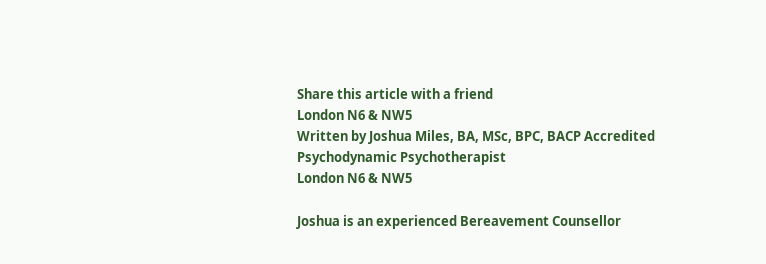Share this article with a friend
London N6 & NW5
Written by Joshua Miles, BA, MSc, BPC, BACP Accredited Psychodynamic Psychotherapist
London N6 & NW5

Joshua is an experienced Bereavement Counsellor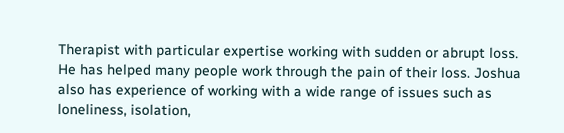Therapist with particular expertise working with sudden or abrupt loss. He has helped many people work through the pain of their loss. Joshua also has experience of working with a wide range of issues such as loneliness, isolation,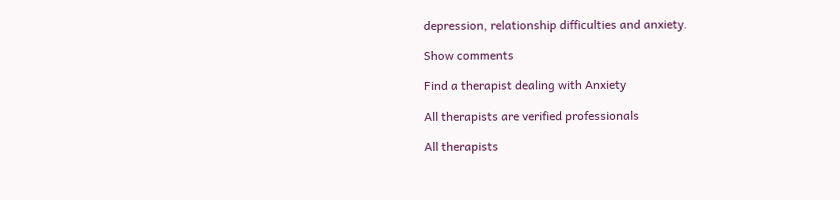depression, relationship difficulties and anxiety.

Show comments

Find a therapist dealing with Anxiety

All therapists are verified professionals

All therapists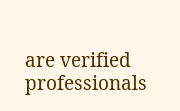are verified professionals